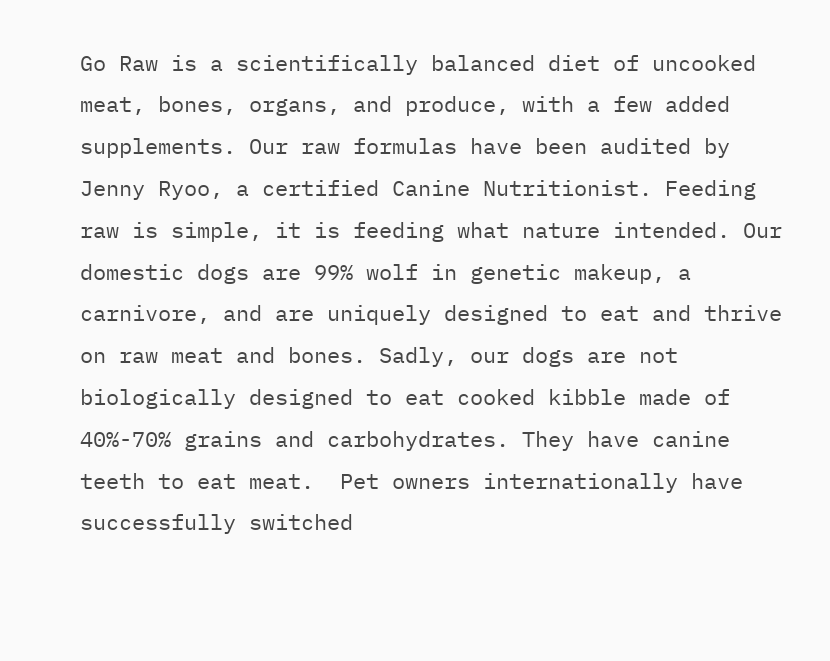Go Raw is a scientifically balanced diet of uncooked meat, bones, organs, and produce, with a few added supplements. Our raw formulas have been audited by Jenny Ryoo, a certified Canine Nutritionist. Feeding raw is simple, it is feeding what nature intended. Our domestic dogs are 99% wolf in genetic makeup, a carnivore, and are uniquely designed to eat and thrive on raw meat and bones. Sadly, our dogs are not biologically designed to eat cooked kibble made of 40%-70% grains and carbohydrates. They have canine teeth to eat meat.  Pet owners internationally have successfully switched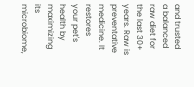and trusted a balanced raw diet for the last 30+ years. Raw is preventative medicine. It restores your pet's health by maximizing its microbiome,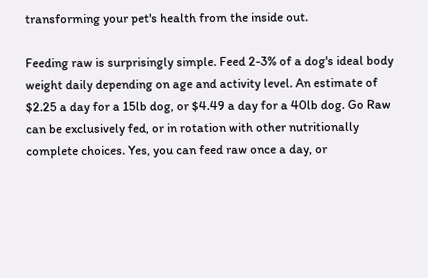transforming your pet's health from the inside out.

Feeding raw is surprisingly simple. Feed 2-3% of a dog's ideal body weight daily depending on age and activity level. An estimate of $2.25 a day for a 15lb dog, or $4.49 a day for a 40lb dog. Go Raw can be exclusively fed, or in rotation with other nutritionally complete choices. Yes, you can feed raw once a day, or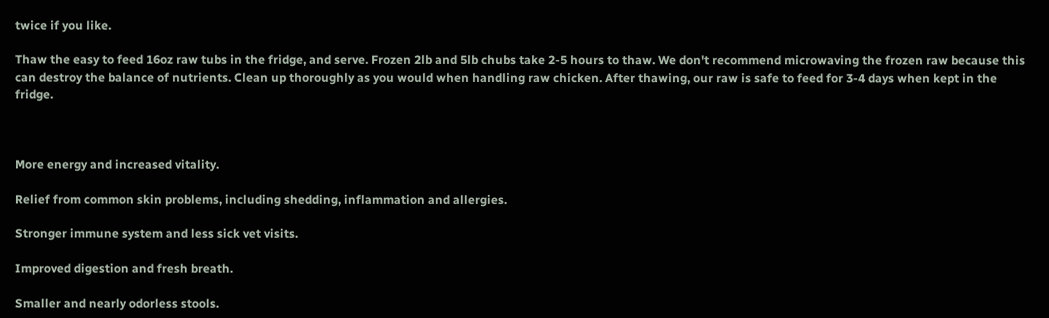twice if you like.

Thaw the easy to feed 16oz raw tubs in the fridge, and serve. Frozen 2lb and 5lb chubs take 2-5 hours to thaw. We don't recommend microwaving the frozen raw because this can destroy the balance of nutrients. Clean up thoroughly as you would when handling raw chicken. After thawing, our raw is safe to feed for 3-4 days when kept in the fridge.



More energy and increased vitality.

Relief from common skin problems, including shedding, inflammation and allergies.

Stronger immune system and less sick vet visits.

Improved digestion and fresh breath.

Smaller and nearly odorless stools.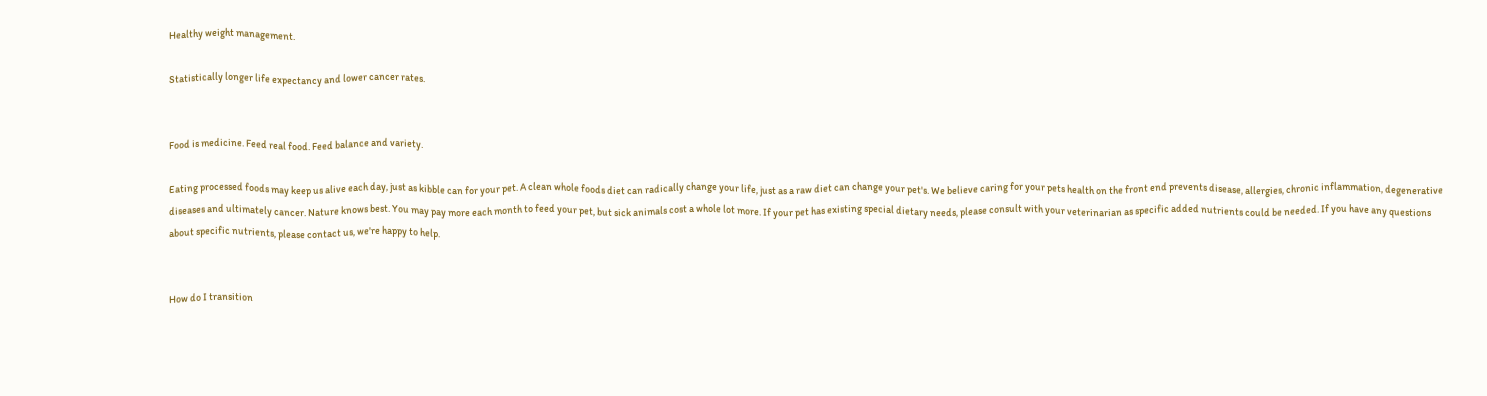Healthy weight management.

Statistically longer life expectancy and lower cancer rates.


Food is medicine. Feed real food. Feed balance and variety.

Eating processed foods may keep us alive each day, just as kibble can for your pet. A clean whole foods diet can radically change your life, just as a raw diet can change your pet's. We believe caring for your pets health on the front end prevents disease, allergies, chronic inflammation, degenerative diseases and ultimately cancer. Nature knows best. You may pay more each month to feed your pet, but sick animals cost a whole lot more. If your pet has existing special dietary needs, please consult with your veterinarian as specific added nutrients could be needed. If you have any questions about specific nutrients, please contact us, we're happy to help.


How do I transition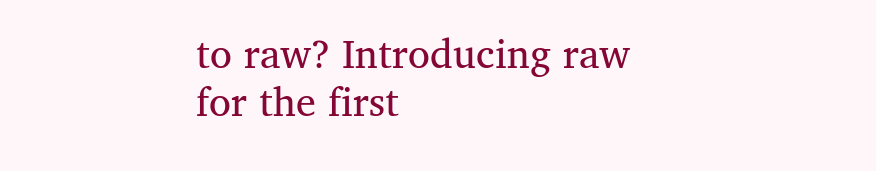to raw? Introducing raw for the first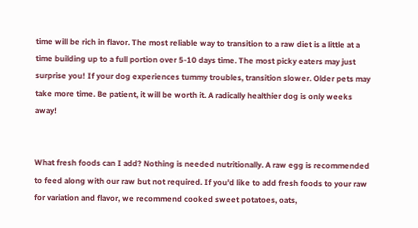time will be rich in flavor. The most reliable way to transition to a raw diet is a little at a time building up to a full portion over 5-10 days time. The most picky eaters may just surprise you! If your dog experiences tummy troubles, transition slower. Older pets may take more time. Be patient, it will be worth it. A radically healthier dog is only weeks away!


What fresh foods can I add? Nothing is needed nutritionally. A raw egg is recommended to feed along with our raw but not required. If you'd like to add fresh foods to your raw for variation and flavor, we recommend cooked sweet potatoes, oats,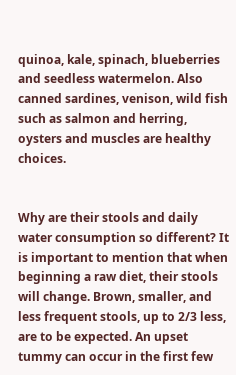quinoa, kale, spinach, blueberries and seedless watermelon. Also canned sardines, venison, wild fish such as salmon and herring, oysters and muscles are healthy choices.


Why are their stools and daily water consumption so different? It is important to mention that when beginning a raw diet, their stools will change. Brown, smaller, and less frequent stools, up to 2/3 less, are to be expected. An upset tummy can occur in the first few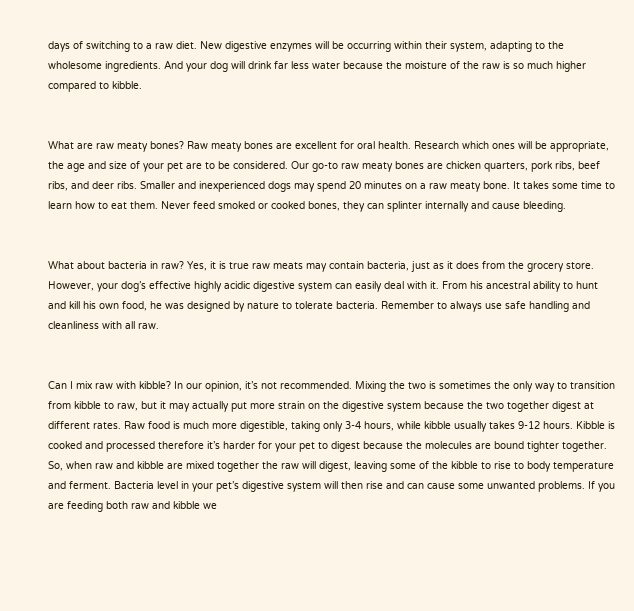days of switching to a raw diet. New digestive enzymes will be occurring within their system, adapting to the wholesome ingredients. And your dog will drink far less water because the moisture of the raw is so much higher compared to kibble.


What are raw meaty bones? Raw meaty bones are excellent for oral health. Research which ones will be appropriate, the age and size of your pet are to be considered. Our go-to raw meaty bones are chicken quarters, pork ribs, beef ribs, and deer ribs. Smaller and inexperienced dogs may spend 20 minutes on a raw meaty bone. It takes some time to learn how to eat them. Never feed smoked or cooked bones, they can splinter internally and cause bleeding.


What about bacteria in raw? Yes, it is true raw meats may contain bacteria, just as it does from the grocery store. However, your dog’s effective highly acidic digestive system can easily deal with it. From his ancestral ability to hunt and kill his own food, he was designed by nature to tolerate bacteria. Remember to always use safe handling and cleanliness with all raw.


Can I mix raw with kibble? In our opinion, it’s not recommended. Mixing the two is sometimes the only way to transition from kibble to raw, but it may actually put more strain on the digestive system because the two together digest at different rates. Raw food is much more digestible, taking only 3-4 hours, while kibble usually takes 9-12 hours. Kibble is cooked and processed therefore it’s harder for your pet to digest because the molecules are bound tighter together. So, when raw and kibble are mixed together the raw will digest, leaving some of the kibble to rise to body temperature and ferment. Bacteria level in your pet’s digestive system will then rise and can cause some unwanted problems. If you are feeding both raw and kibble we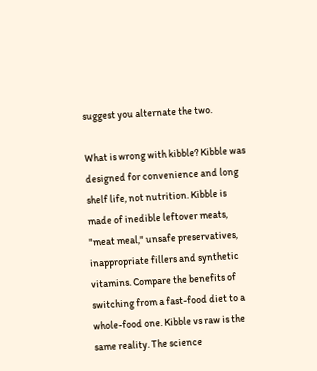suggest you alternate the two.

What is wrong with kibble? Kibble was designed for convenience and long shelf life, not nutrition. Kibble is made of inedible leftover meats, "meat meal," unsafe preservatives, inappropriate fillers and synthetic vitamins. Compare the benefits of switching from a fast-food diet to a whole-food one. Kibble vs raw is the same reality. The science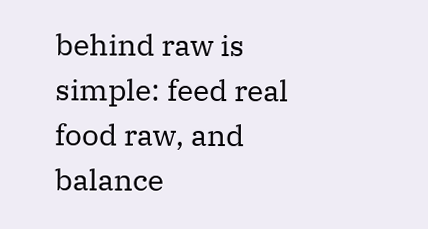behind raw is simple: feed real food raw, and balance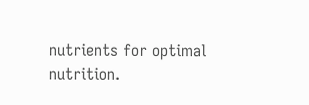nutrients for optimal nutrition.